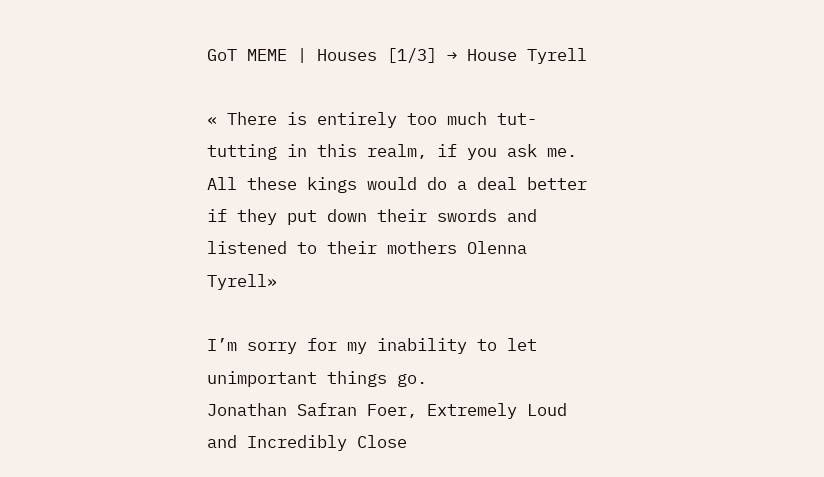GoT MEME | Houses [1/3] → House Tyrell

« There is entirely too much tut-tutting in this realm, if you ask me. All these kings would do a deal better if they put down their swords and listened to their mothers Olenna Tyrell»

I’m sorry for my inability to let unimportant things go.
Jonathan Safran Foer, Extremely Loud and Incredibly Close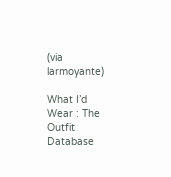(via larmoyante)

What I’d Wear : The Outfit Database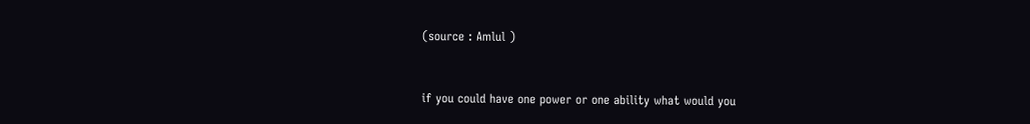(source : Amlul )


if you could have one power or one ability what would you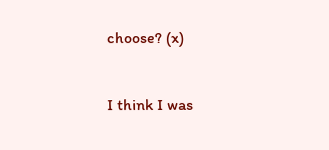choose? (x)


I think I was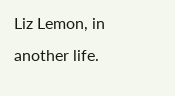Liz Lemon, in another life.